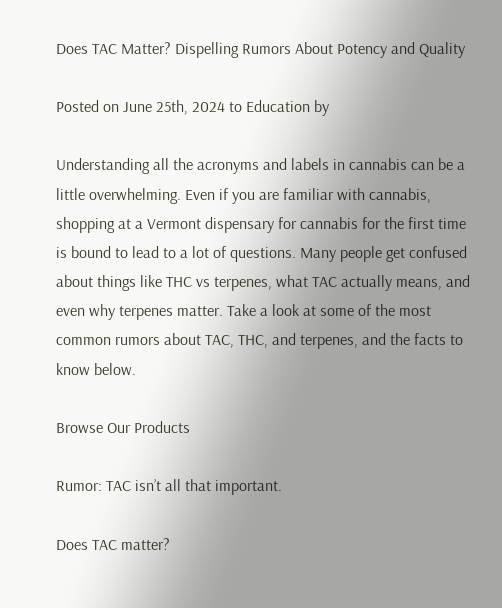Does TAC Matter? Dispelling Rumors About Potency and Quality

Posted on June 25th, 2024 to Education by

Understanding all the acronyms and labels in cannabis can be a little overwhelming. Even if you are familiar with cannabis, shopping at a Vermont dispensary for cannabis for the first time is bound to lead to a lot of questions. Many people get confused about things like THC vs terpenes, what TAC actually means, and even why terpenes matter. Take a look at some of the most common rumors about TAC, THC, and terpenes, and the facts to know below.

Browse Our Products

Rumor: TAC isn’t all that important.

Does TAC matter?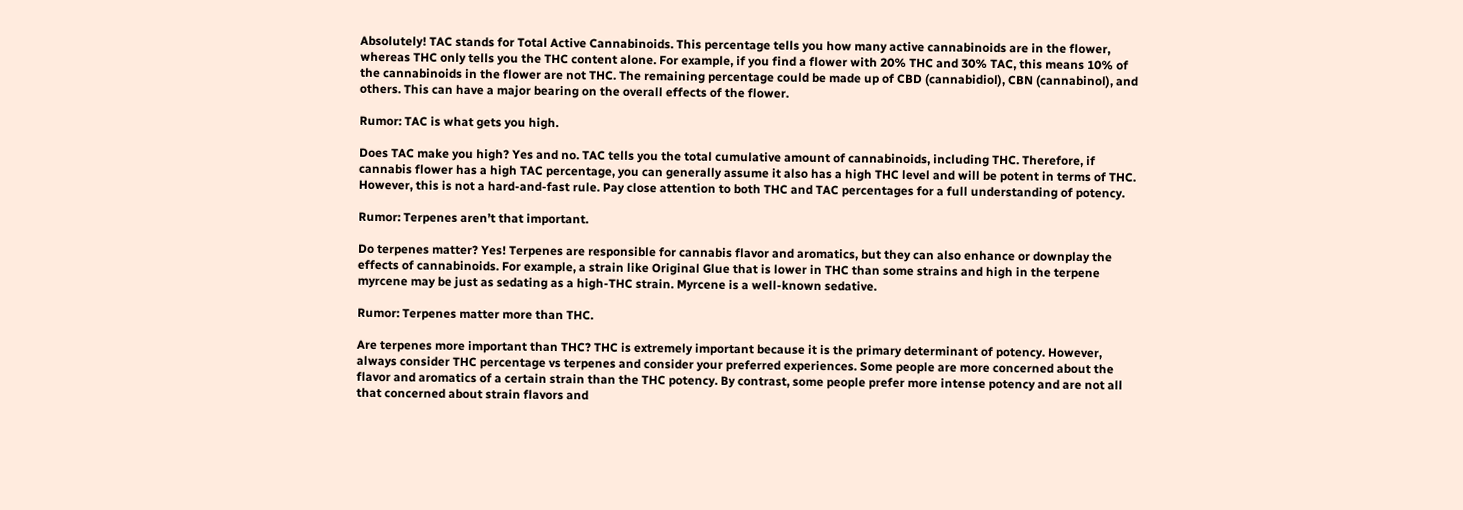Absolutely! TAC stands for Total Active Cannabinoids. This percentage tells you how many active cannabinoids are in the flower, whereas THC only tells you the THC content alone. For example, if you find a flower with 20% THC and 30% TAC, this means 10% of the cannabinoids in the flower are not THC. The remaining percentage could be made up of CBD (cannabidiol), CBN (cannabinol), and others. This can have a major bearing on the overall effects of the flower.

Rumor: TAC is what gets you high.

Does TAC make you high? Yes and no. TAC tells you the total cumulative amount of cannabinoids, including THC. Therefore, if cannabis flower has a high TAC percentage, you can generally assume it also has a high THC level and will be potent in terms of THC. However, this is not a hard-and-fast rule. Pay close attention to both THC and TAC percentages for a full understanding of potency.

Rumor: Terpenes aren’t that important.

Do terpenes matter? Yes! Terpenes are responsible for cannabis flavor and aromatics, but they can also enhance or downplay the effects of cannabinoids. For example, a strain like Original Glue that is lower in THC than some strains and high in the terpene myrcene may be just as sedating as a high-THC strain. Myrcene is a well-known sedative.

Rumor: Terpenes matter more than THC.

Are terpenes more important than THC? THC is extremely important because it is the primary determinant of potency. However, always consider THC percentage vs terpenes and consider your preferred experiences. Some people are more concerned about the flavor and aromatics of a certain strain than the THC potency. By contrast, some people prefer more intense potency and are not all that concerned about strain flavors and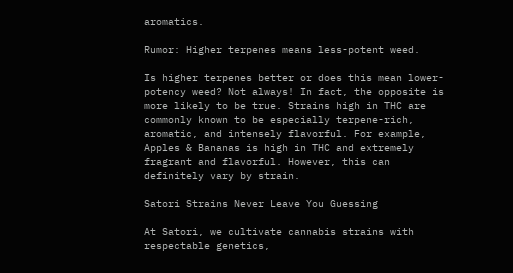aromatics.

Rumor: Higher terpenes means less-potent weed.

Is higher terpenes better or does this mean lower-potency weed? Not always! In fact, the opposite is more likely to be true. Strains high in THC are commonly known to be especially terpene-rich, aromatic, and intensely flavorful. For example, Apples & Bananas is high in THC and extremely fragrant and flavorful. However, this can definitely vary by strain.

Satori Strains Never Leave You Guessing

At Satori, we cultivate cannabis strains with respectable genetics,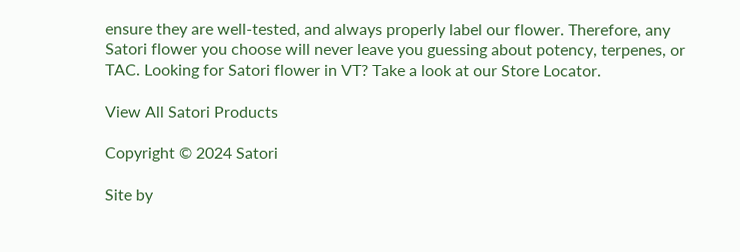ensure they are well-tested, and always properly label our flower. Therefore, any Satori flower you choose will never leave you guessing about potency, terpenes, or TAC. Looking for Satori flower in VT? Take a look at our Store Locator.

View All Satori Products

Copyright © 2024 Satori

Site by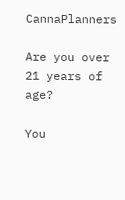CannaPlanners

Are you over 21 years of age?

You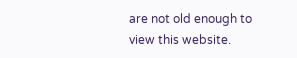are not old enough to view this website.